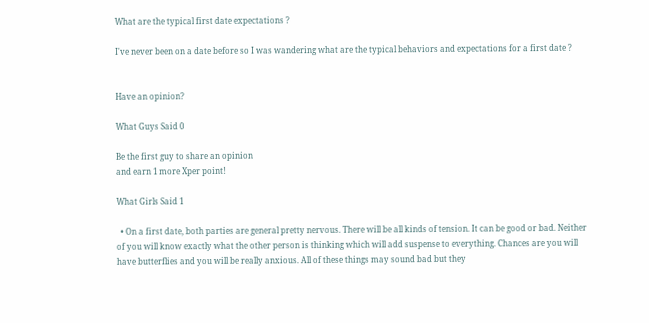What are the typical first date expectations ?

I've never been on a date before so I was wandering what are the typical behaviors and expectations for a first date ?


Have an opinion?

What Guys Said 0

Be the first guy to share an opinion
and earn 1 more Xper point!

What Girls Said 1

  • On a first date, both parties are general pretty nervous. There will be all kinds of tension. It can be good or bad. Neither of you will know exactly what the other person is thinking which will add suspense to everything. Chances are you will have butterflies and you will be really anxious. All of these things may sound bad but they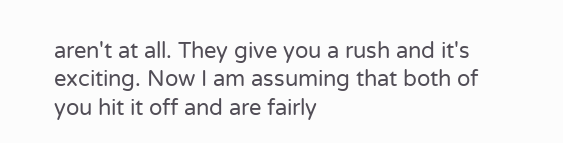aren't at all. They give you a rush and it's exciting. Now I am assuming that both of you hit it off and are fairly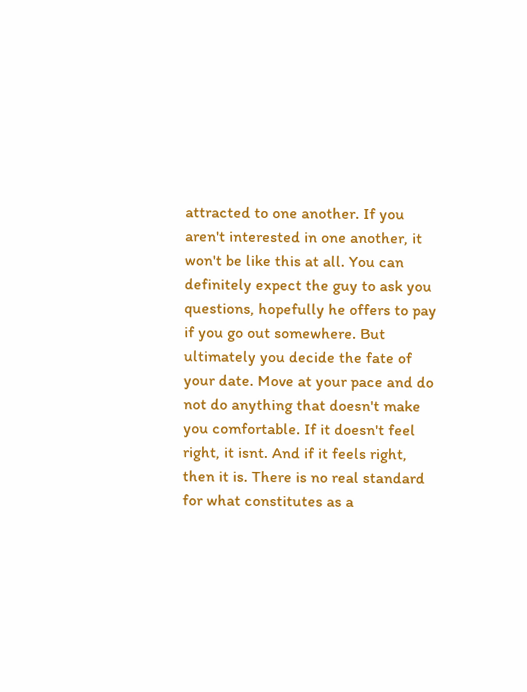attracted to one another. If you aren't interested in one another, it won't be like this at all. You can definitely expect the guy to ask you questions, hopefully he offers to pay if you go out somewhere. But ultimately you decide the fate of your date. Move at your pace and do not do anything that doesn't make you comfortable. If it doesn't feel right, it isnt. And if it feels right, then it is. There is no real standard for what constitutes as a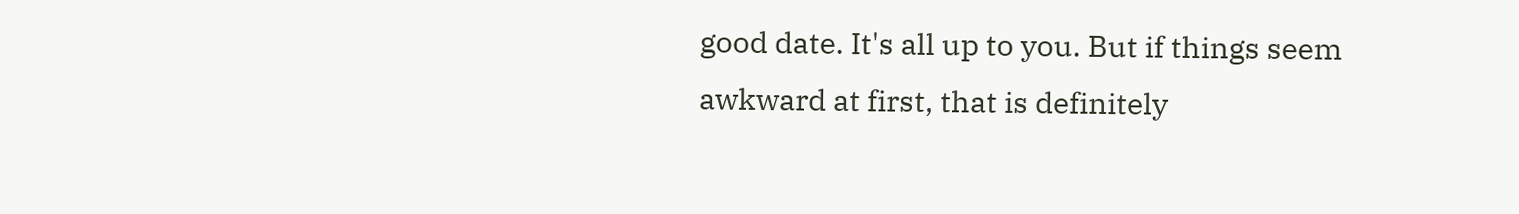good date. It's all up to you. But if things seem awkward at first, that is definitely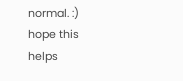normal. :) hope this helps